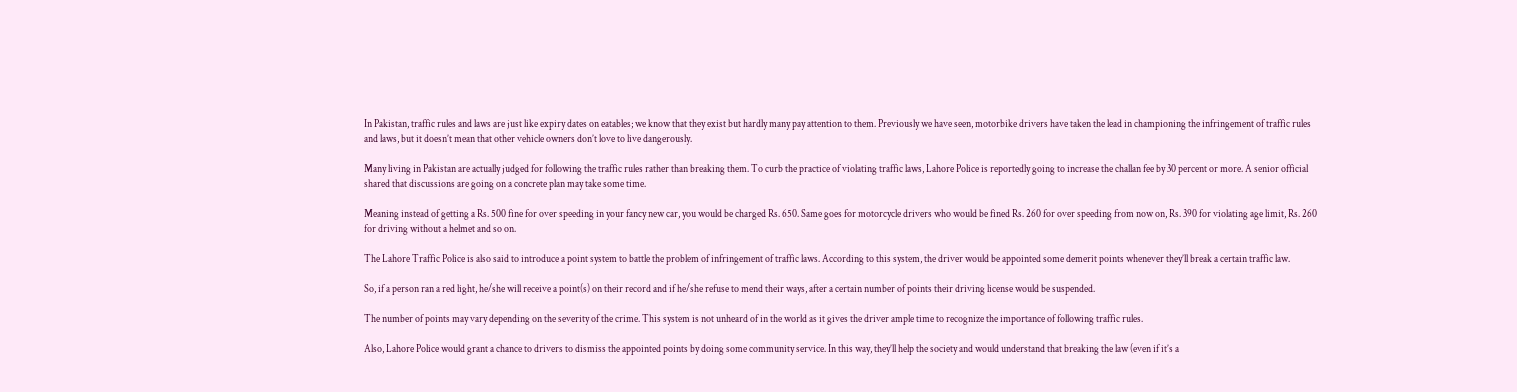In Pakistan, traffic rules and laws are just like expiry dates on eatables; we know that they exist but hardly many pay attention to them. Previously we have seen, motorbike drivers have taken the lead in championing the infringement of traffic rules and laws, but it doesn’t mean that other vehicle owners don’t love to live dangerously.

Many living in Pakistan are actually judged for following the traffic rules rather than breaking them. To curb the practice of violating traffic laws, Lahore Police is reportedly going to increase the challan fee by 30 percent or more. A senior official shared that discussions are going on a concrete plan may take some time.

Meaning instead of getting a Rs. 500 fine for over speeding in your fancy new car, you would be charged Rs. 650. Same goes for motorcycle drivers who would be fined Rs. 260 for over speeding from now on, Rs. 390 for violating age limit, Rs. 260 for driving without a helmet and so on.

The Lahore Traffic Police is also said to introduce a point system to battle the problem of infringement of traffic laws. According to this system, the driver would be appointed some demerit points whenever they’ll break a certain traffic law.

So, if a person ran a red light, he/she will receive a point(s) on their record and if he/she refuse to mend their ways, after a certain number of points their driving license would be suspended.

The number of points may vary depending on the severity of the crime. This system is not unheard of in the world as it gives the driver ample time to recognize the importance of following traffic rules.

Also, Lahore Police would grant a chance to drivers to dismiss the appointed points by doing some community service. In this way, they’ll help the society and would understand that breaking the law (even if it’s a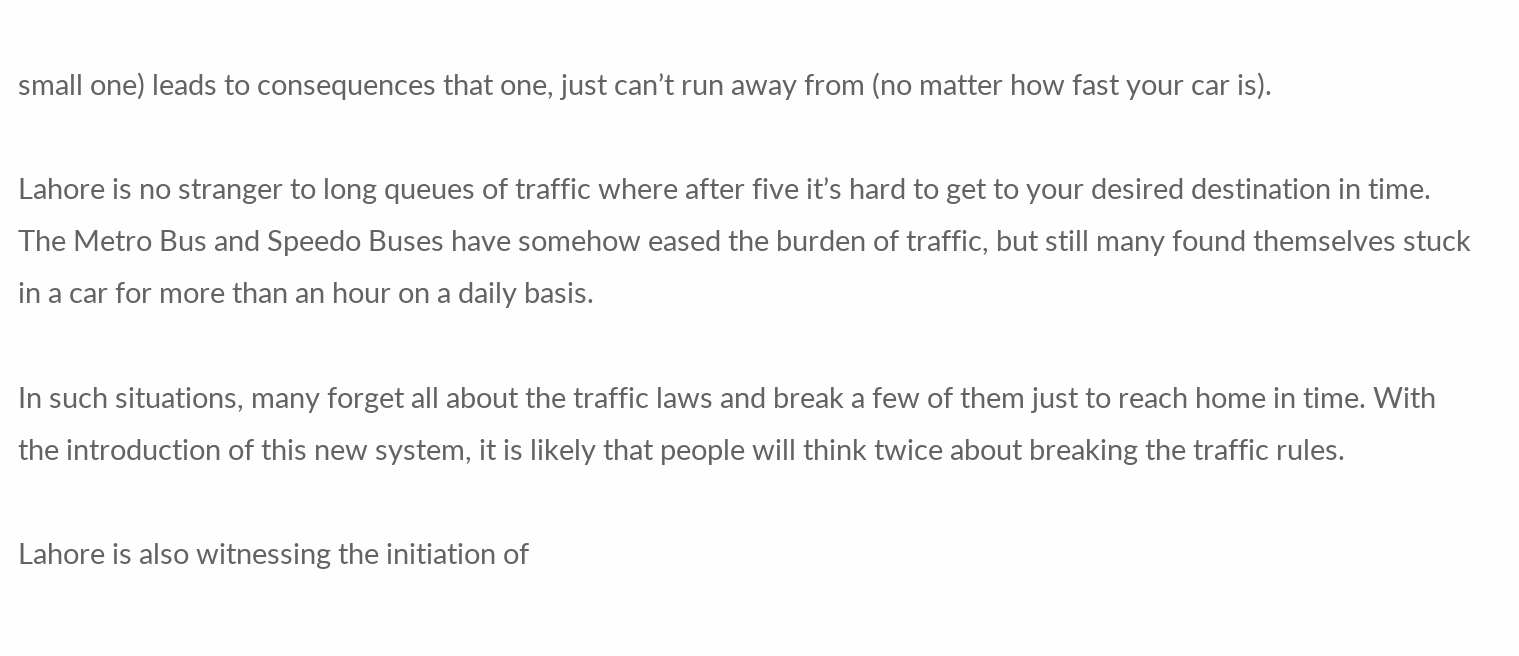small one) leads to consequences that one, just can’t run away from (no matter how fast your car is).

Lahore is no stranger to long queues of traffic where after five it’s hard to get to your desired destination in time. The Metro Bus and Speedo Buses have somehow eased the burden of traffic, but still many found themselves stuck in a car for more than an hour on a daily basis.

In such situations, many forget all about the traffic laws and break a few of them just to reach home in time. With the introduction of this new system, it is likely that people will think twice about breaking the traffic rules.

Lahore is also witnessing the initiation of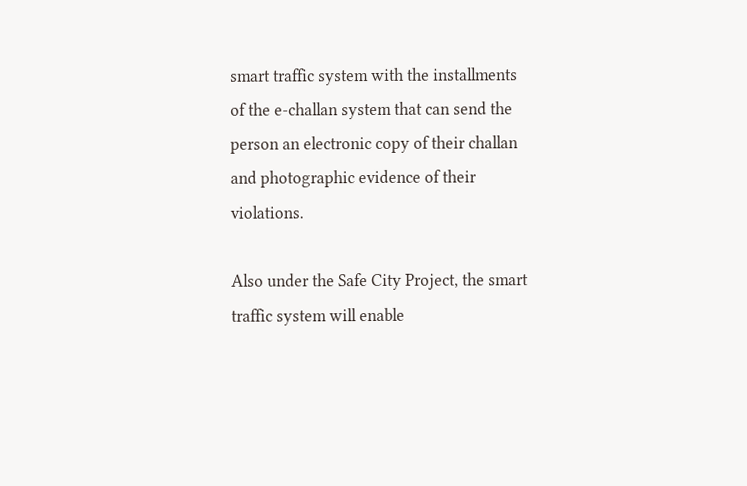smart traffic system with the installments of the e-challan system that can send the person an electronic copy of their challan and photographic evidence of their violations.

Also under the Safe City Project, the smart traffic system will enable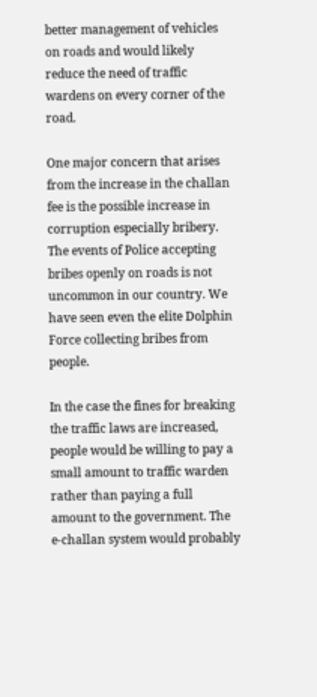better management of vehicles on roads and would likely reduce the need of traffic wardens on every corner of the road.

One major concern that arises from the increase in the challan fee is the possible increase in corruption especially bribery. The events of Police accepting bribes openly on roads is not uncommon in our country. We have seen even the elite Dolphin Force collecting bribes from people.

In the case the fines for breaking the traffic laws are increased, people would be willing to pay a small amount to traffic warden rather than paying a full amount to the government. The e-challan system would probably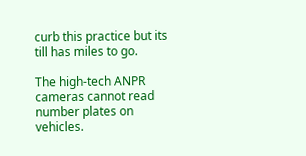curb this practice but its till has miles to go.

The high-tech ANPR cameras cannot read number plates on vehicles.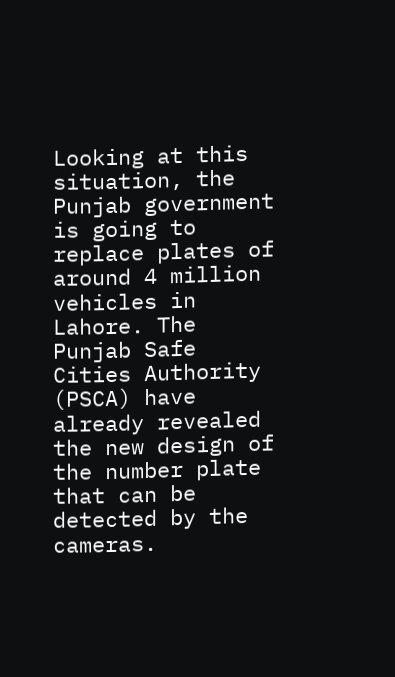Looking at this situation, the Punjab government is going to replace plates of around 4 million vehicles in Lahore. The Punjab Safe Cities Authority (PSCA) have already revealed the new design of the number plate that can be detected by the cameras.